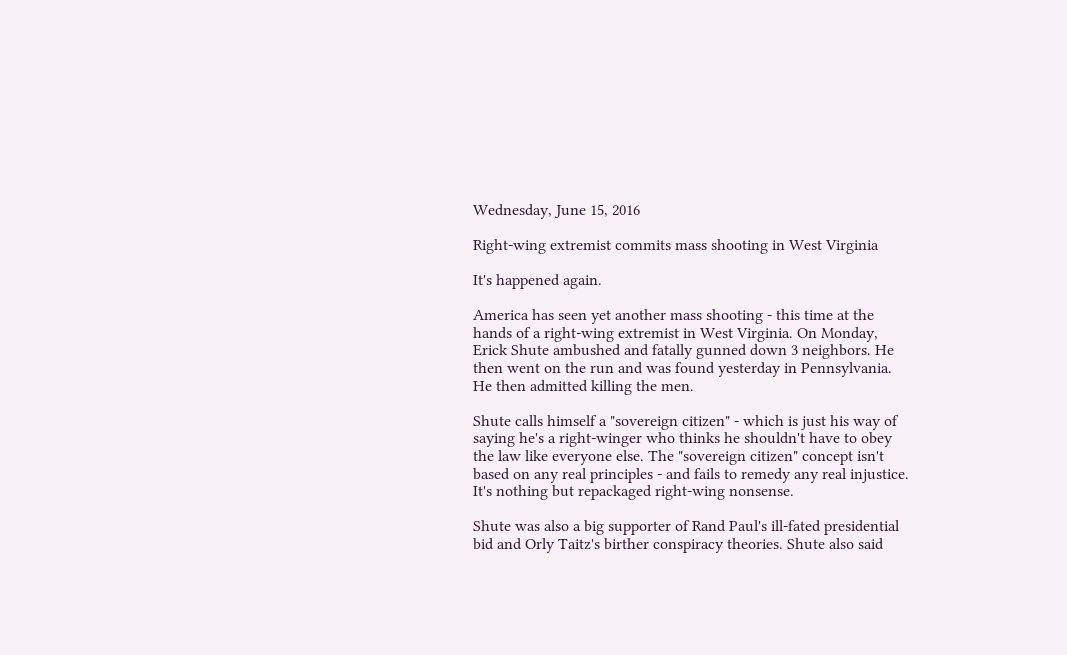Wednesday, June 15, 2016

Right-wing extremist commits mass shooting in West Virginia

It's happened again.

America has seen yet another mass shooting - this time at the hands of a right-wing extremist in West Virginia. On Monday, Erick Shute ambushed and fatally gunned down 3 neighbors. He then went on the run and was found yesterday in Pennsylvania. He then admitted killing the men.

Shute calls himself a "sovereign citizen" - which is just his way of saying he's a right-winger who thinks he shouldn't have to obey the law like everyone else. The "sovereign citizen" concept isn't based on any real principles - and fails to remedy any real injustice. It's nothing but repackaged right-wing nonsense.

Shute was also a big supporter of Rand Paul's ill-fated presidential bid and Orly Taitz's birther conspiracy theories. Shute also said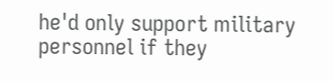he'd only support military personnel if they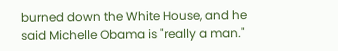burned down the White House, and he said Michelle Obama is "really a man."